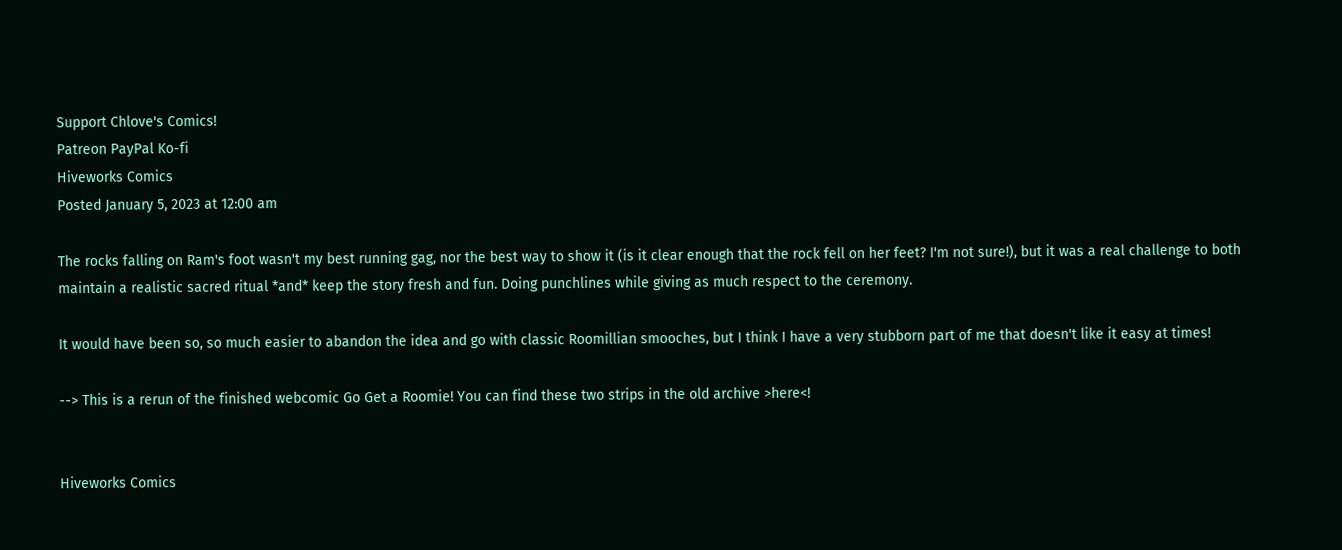Support Chlove's Comics!
Patreon PayPal Ko-fi
Hiveworks Comics
Posted January 5, 2023 at 12:00 am

The rocks falling on Ram's foot wasn't my best running gag, nor the best way to show it (is it clear enough that the rock fell on her feet? I'm not sure!), but it was a real challenge to both maintain a realistic sacred ritual *and* keep the story fresh and fun. Doing punchlines while giving as much respect to the ceremony.

It would have been so, so much easier to abandon the idea and go with classic Roomillian smooches, but I think I have a very stubborn part of me that doesn't like it easy at times!

--> This is a rerun of the finished webcomic Go Get a Roomie! You can find these two strips in the old archive >here<!


Hiveworks Comics